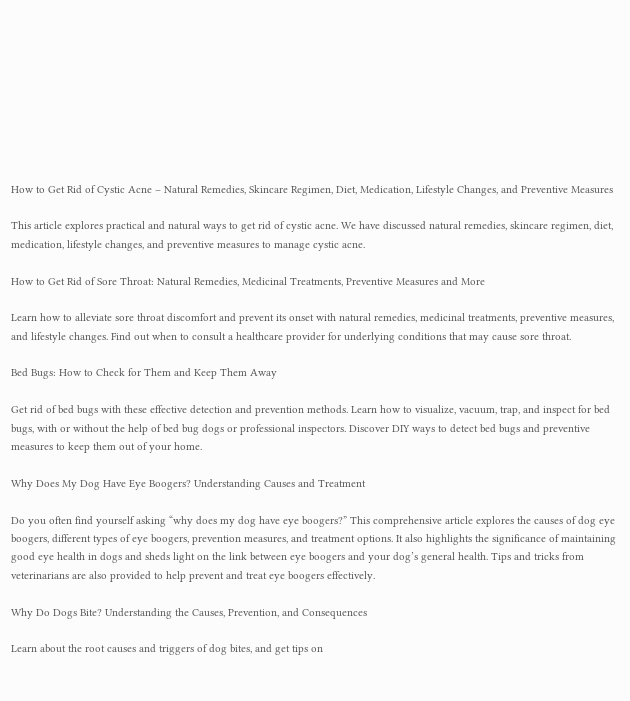How to Get Rid of Cystic Acne – Natural Remedies, Skincare Regimen, Diet, Medication, Lifestyle Changes, and Preventive Measures

This article explores practical and natural ways to get rid of cystic acne. We have discussed natural remedies, skincare regimen, diet, medication, lifestyle changes, and preventive measures to manage cystic acne.

How to Get Rid of Sore Throat: Natural Remedies, Medicinal Treatments, Preventive Measures and More

Learn how to alleviate sore throat discomfort and prevent its onset with natural remedies, medicinal treatments, preventive measures, and lifestyle changes. Find out when to consult a healthcare provider for underlying conditions that may cause sore throat.

Bed Bugs: How to Check for Them and Keep Them Away

Get rid of bed bugs with these effective detection and prevention methods. Learn how to visualize, vacuum, trap, and inspect for bed bugs, with or without the help of bed bug dogs or professional inspectors. Discover DIY ways to detect bed bugs and preventive measures to keep them out of your home.

Why Does My Dog Have Eye Boogers? Understanding Causes and Treatment

Do you often find yourself asking “why does my dog have eye boogers?” This comprehensive article explores the causes of dog eye boogers, different types of eye boogers, prevention measures, and treatment options. It also highlights the significance of maintaining good eye health in dogs and sheds light on the link between eye boogers and your dog’s general health. Tips and tricks from veterinarians are also provided to help prevent and treat eye boogers effectively.

Why Do Dogs Bite? Understanding the Causes, Prevention, and Consequences

Learn about the root causes and triggers of dog bites, and get tips on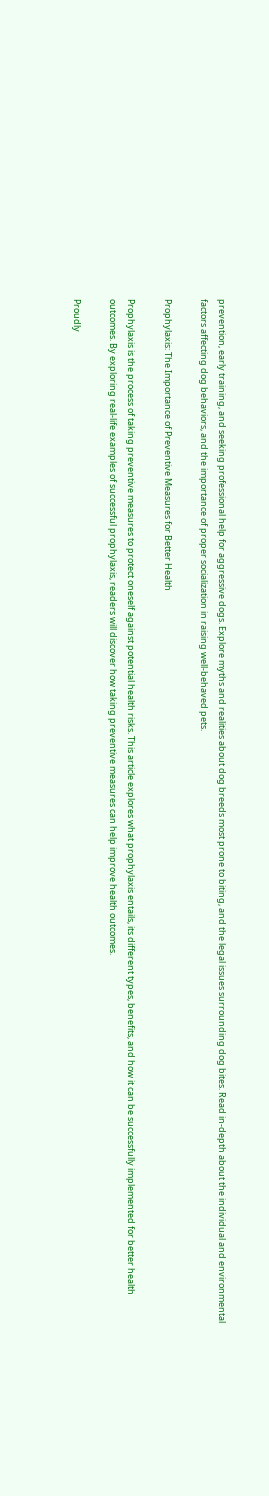prevention, early training, and seeking professional help for aggressive dogs. Explore myths and realities about dog breeds most prone to biting, and the legal issues surrounding dog bites. Read in-depth about the individual and environmental factors affecting dog behaviors, and the importance of proper socialization in raising well-behaved pets.

Prophylaxis: The Importance of Preventive Measures for Better Health

Prophylaxis is the process of taking preventive measures to protect oneself against potential health risks. This article explores what prophylaxis entails, its different types, benefits, and how it can be successfully implemented for better health outcomes. By exploring real-life examples of successful prophylaxis, readers will discover how taking preventive measures can help improve health outcomes.

Proudly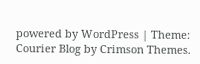powered by WordPress | Theme: Courier Blog by Crimson Themes.